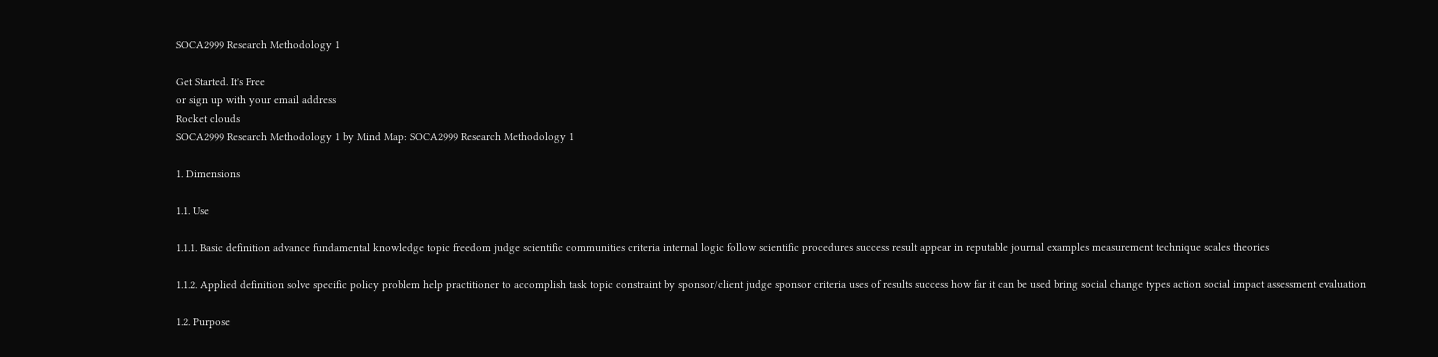SOCA2999 Research Methodology 1

Get Started. It's Free
or sign up with your email address
Rocket clouds
SOCA2999 Research Methodology 1 by Mind Map: SOCA2999 Research Methodology 1

1. Dimensions

1.1. Use

1.1.1. Basic definition advance fundamental knowledge topic freedom judge scientific communities criteria internal logic follow scientific procedures success result appear in reputable journal examples measurement technique scales theories

1.1.2. Applied definition solve specific policy problem help practitioner to accomplish task topic constraint by sponsor/client judge sponsor criteria uses of results success how far it can be used bring social change types action social impact assessment evaluation

1.2. Purpose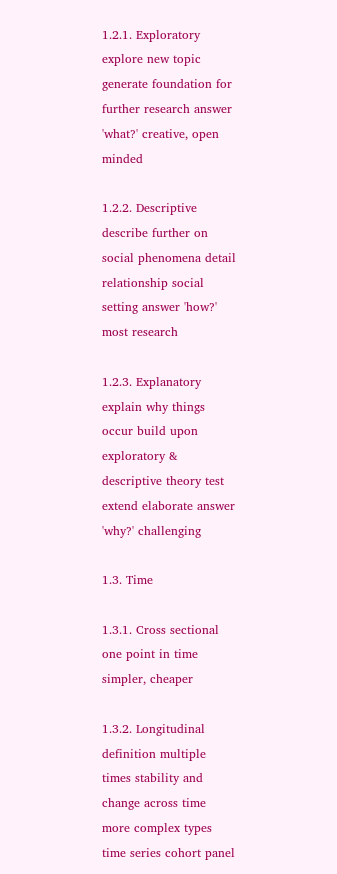1.2.1. Exploratory explore new topic generate foundation for further research answer 'what?' creative, open minded

1.2.2. Descriptive describe further on social phenomena detail relationship social setting answer 'how?' most research

1.2.3. Explanatory explain why things occur build upon exploratory & descriptive theory test extend elaborate answer 'why?' challenging

1.3. Time

1.3.1. Cross sectional one point in time simpler, cheaper

1.3.2. Longitudinal definition multiple times stability and change across time more complex types time series cohort panel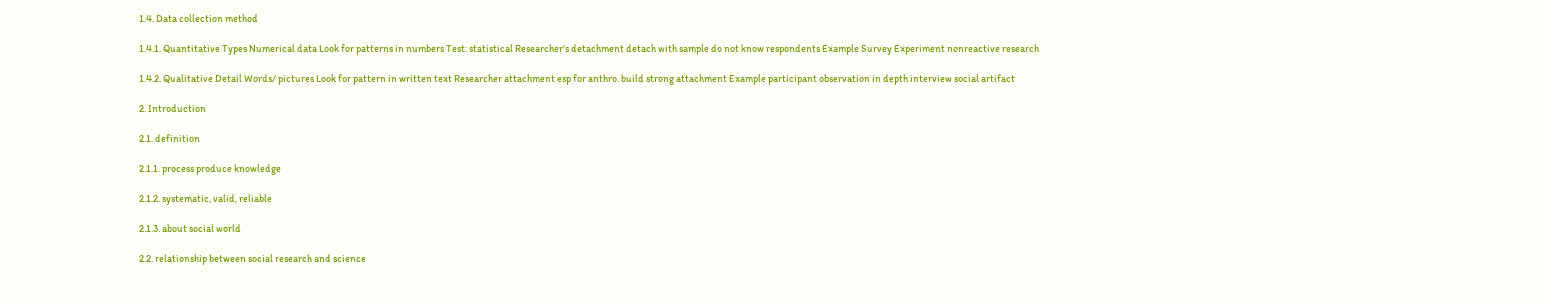1.4. Data collection method

1.4.1. Quantitative Types Numerical data Look for patterns in numbers Test: statistical Researcher's detachment detach with sample do not know respondents Example Survey Experiment nonreactive research

1.4.2. Qualitative Detail Words/ pictures Look for pattern in written text Researcher attachment esp for anthro. build strong attachment Example participant observation in depth interview social artifact

2. Introduction

2.1. definition

2.1.1. process produce knowledge

2.1.2. systematic, valid, reliable

2.1.3. about social world

2.2. relationship between social research and science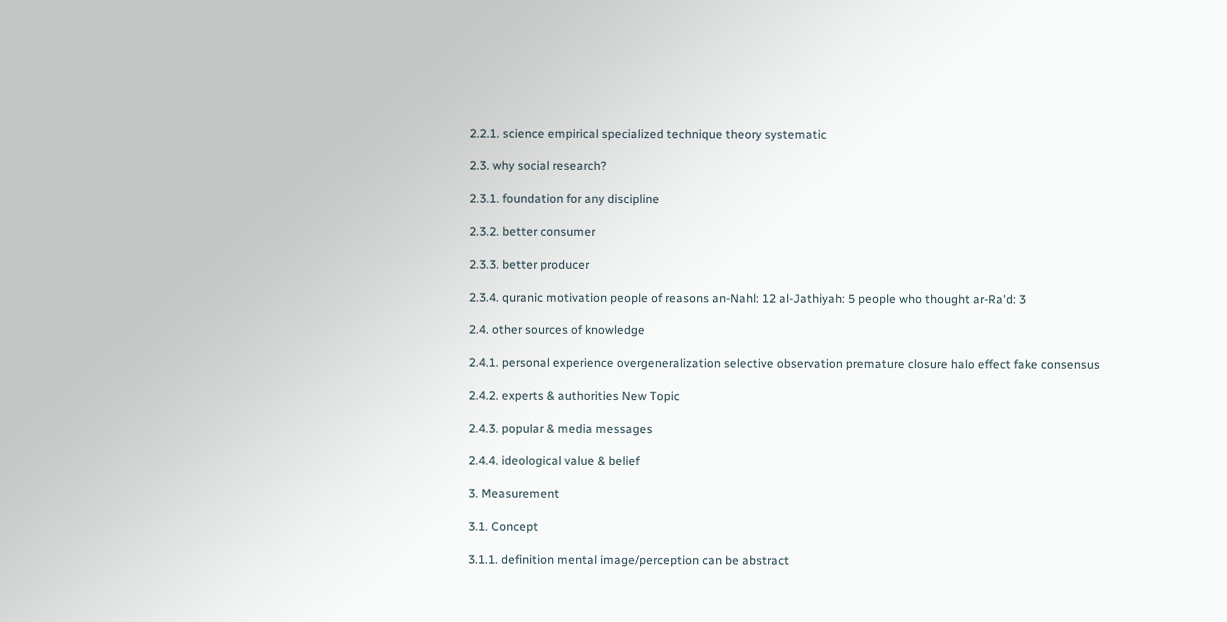2.2.1. science empirical specialized technique theory systematic

2.3. why social research?

2.3.1. foundation for any discipline

2.3.2. better consumer

2.3.3. better producer

2.3.4. quranic motivation people of reasons an-Nahl: 12 al-Jathiyah: 5 people who thought ar-Ra'd: 3

2.4. other sources of knowledge

2.4.1. personal experience overgeneralization selective observation premature closure halo effect fake consensus

2.4.2. experts & authorities New Topic

2.4.3. popular & media messages

2.4.4. ideological value & belief

3. Measurement

3.1. Concept

3.1.1. definition mental image/perception can be abstract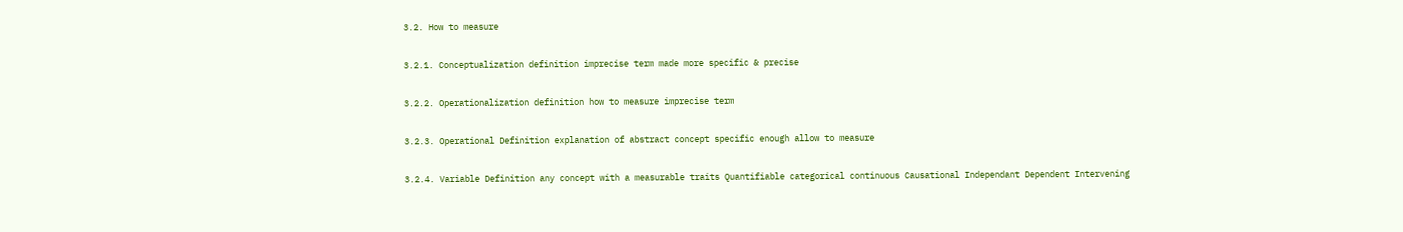3.2. How to measure

3.2.1. Conceptualization definition imprecise term made more specific & precise

3.2.2. Operationalization definition how to measure imprecise term

3.2.3. Operational Definition explanation of abstract concept specific enough allow to measure

3.2.4. Variable Definition any concept with a measurable traits Quantifiable categorical continuous Causational Independant Dependent Intervening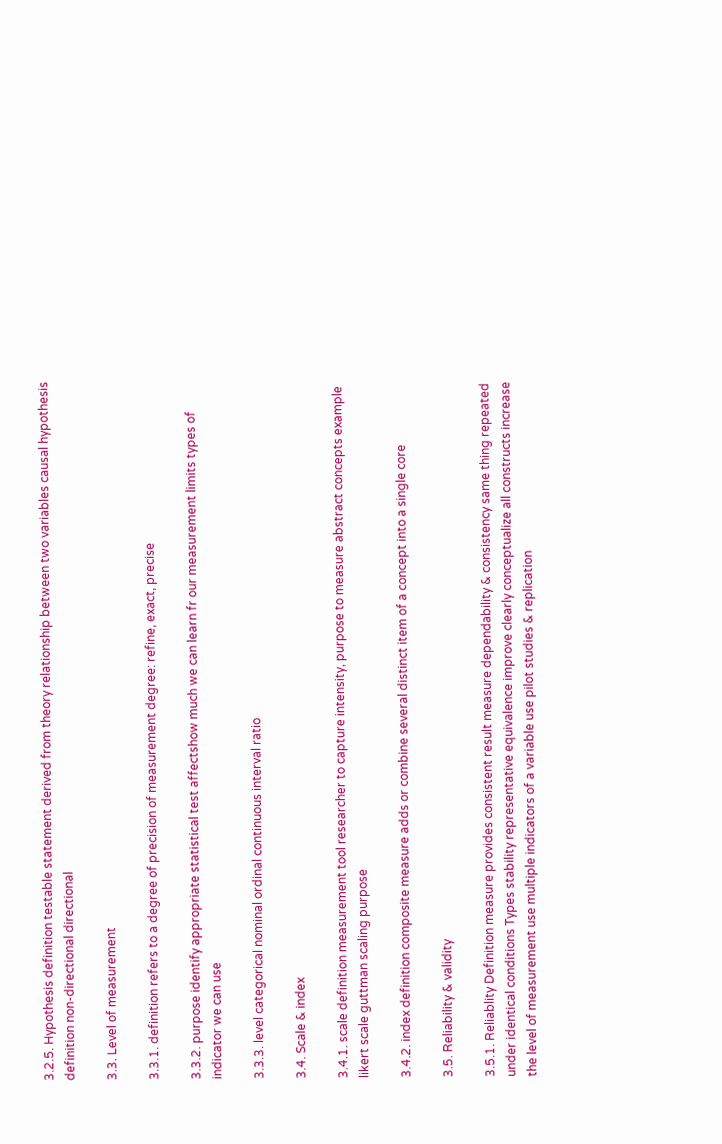3.2.5. Hypothesis definition testable statement derived from theory relationship between two variables causal hypothesis definition non-directional directional

3.3. Level of measurement

3.3.1. definition refers to a degree of precision of measurement degree: refine, exact, precise

3.3.2. purpose identify appropriate statistical test affectshow much we can learn fr our measurement limits types of indicator we can use

3.3.3. level categorical nominal ordinal continuous interval ratio

3.4. Scale & index

3.4.1. scale definition measurement tool researcher to capture intensity, purpose to measure abstract concepts example likert scale guttman scaling purpose

3.4.2. index definition composite measure adds or combine several distinct item of a concept into a single core

3.5. Reliability & validity

3.5.1. Reliablity Definition measure provides consistent result measure dependability & consistency same thing repeated under identical conditions Types stability representative equivalence improve clearly conceptualize all constructs increase the level of measurement use multiple indicators of a variable use pilot studies & replication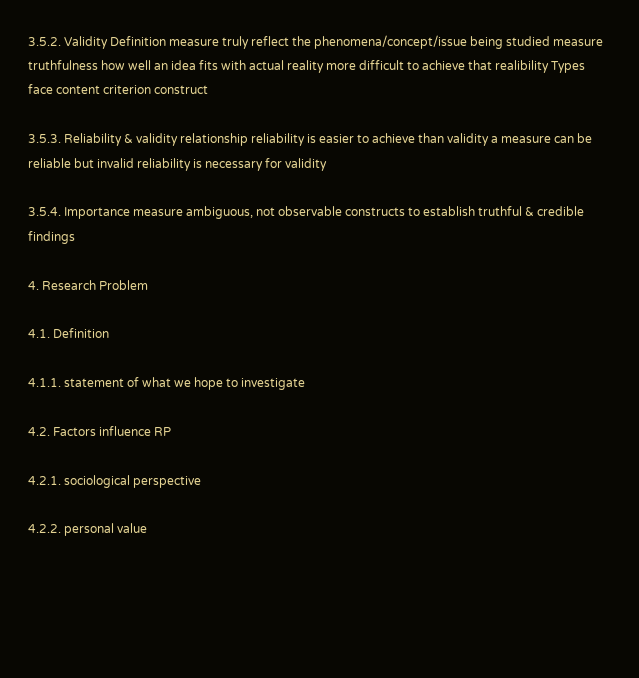3.5.2. Validity Definition measure truly reflect the phenomena/concept/issue being studied measure truthfulness how well an idea fits with actual reality more difficult to achieve that realibility Types face content criterion construct

3.5.3. Reliability & validity relationship reliability is easier to achieve than validity a measure can be reliable but invalid reliability is necessary for validity

3.5.4. Importance measure ambiguous, not observable constructs to establish truthful & credible findings

4. Research Problem

4.1. Definition

4.1.1. statement of what we hope to investigate

4.2. Factors influence RP

4.2.1. sociological perspective

4.2.2. personal value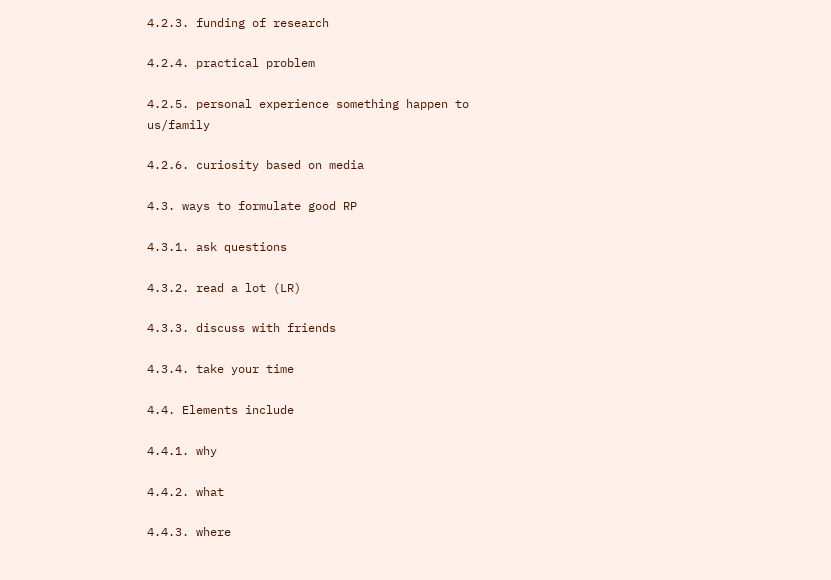4.2.3. funding of research

4.2.4. practical problem

4.2.5. personal experience something happen to us/family

4.2.6. curiosity based on media

4.3. ways to formulate good RP

4.3.1. ask questions

4.3.2. read a lot (LR)

4.3.3. discuss with friends

4.3.4. take your time

4.4. Elements include

4.4.1. why

4.4.2. what

4.4.3. where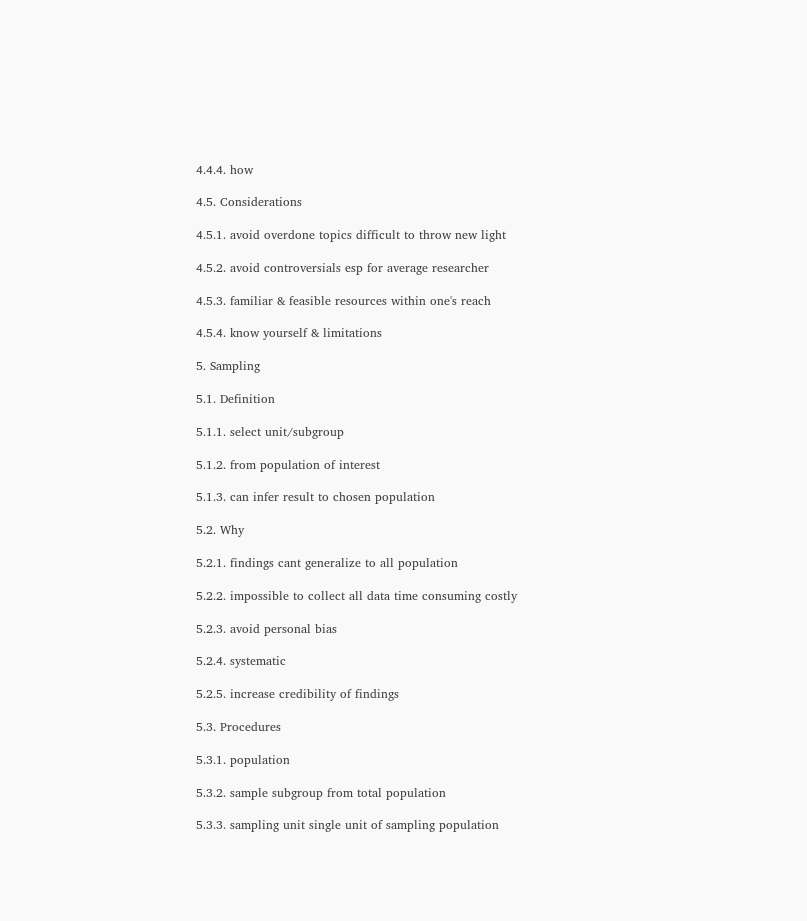4.4.4. how

4.5. Considerations

4.5.1. avoid overdone topics difficult to throw new light

4.5.2. avoid controversials esp for average researcher

4.5.3. familiar & feasible resources within one's reach

4.5.4. know yourself & limitations

5. Sampling

5.1. Definition

5.1.1. select unit/subgroup

5.1.2. from population of interest

5.1.3. can infer result to chosen population

5.2. Why

5.2.1. findings cant generalize to all population

5.2.2. impossible to collect all data time consuming costly

5.2.3. avoid personal bias

5.2.4. systematic

5.2.5. increase credibility of findings

5.3. Procedures

5.3.1. population

5.3.2. sample subgroup from total population

5.3.3. sampling unit single unit of sampling population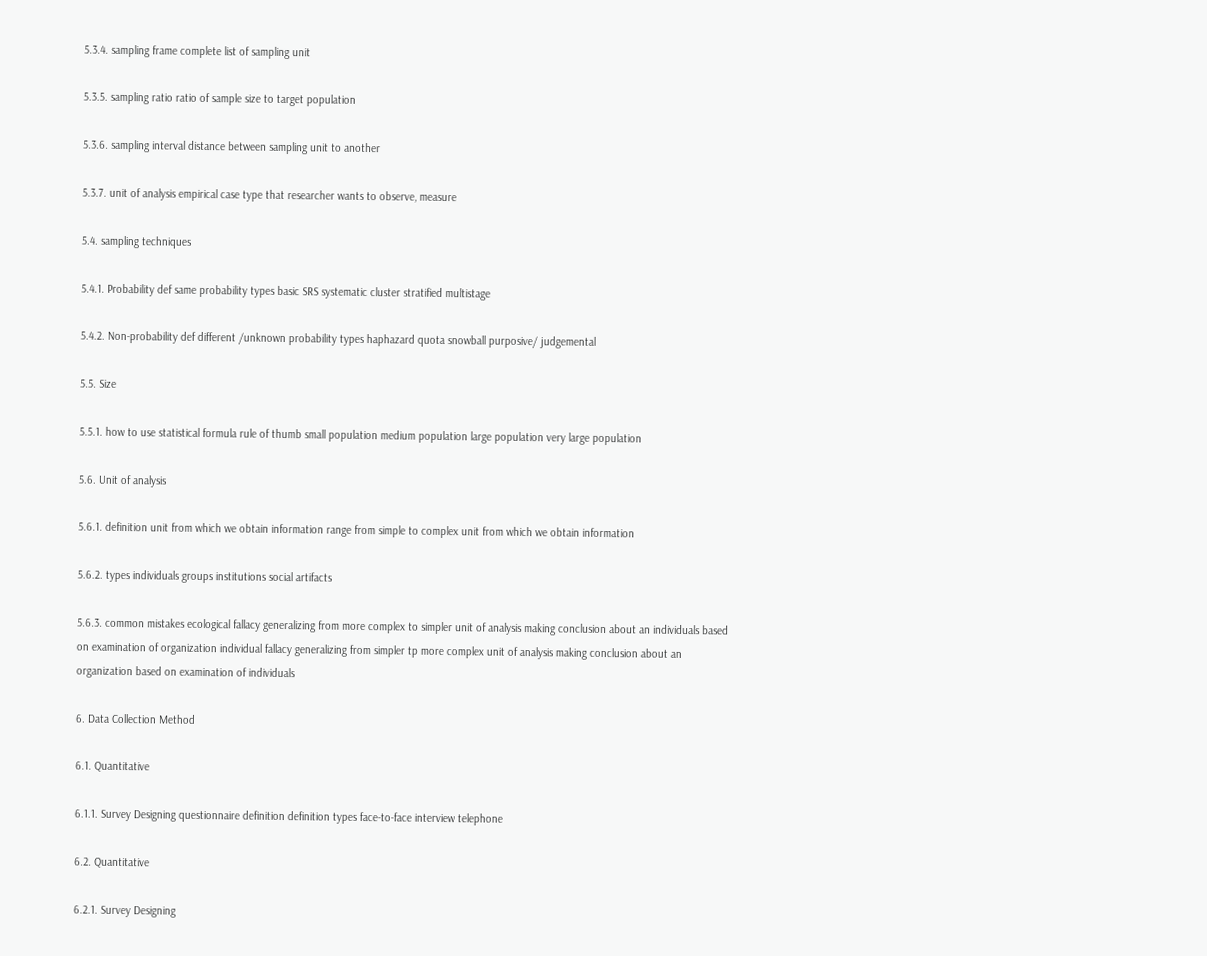5.3.4. sampling frame complete list of sampling unit

5.3.5. sampling ratio ratio of sample size to target population

5.3.6. sampling interval distance between sampling unit to another

5.3.7. unit of analysis empirical case type that researcher wants to observe, measure

5.4. sampling techniques

5.4.1. Probability def same probability types basic SRS systematic cluster stratified multistage

5.4.2. Non-probability def different /unknown probability types haphazard quota snowball purposive/ judgemental

5.5. Size

5.5.1. how to use statistical formula rule of thumb small population medium population large population very large population

5.6. Unit of analysis

5.6.1. definition unit from which we obtain information range from simple to complex unit from which we obtain information

5.6.2. types individuals groups institutions social artifacts

5.6.3. common mistakes ecological fallacy generalizing from more complex to simpler unit of analysis making conclusion about an individuals based on examination of organization individual fallacy generalizing from simpler tp more complex unit of analysis making conclusion about an organization based on examination of individuals

6. Data Collection Method

6.1. Quantitative

6.1.1. Survey Designing questionnaire definition definition types face-to-face interview telephone

6.2. Quantitative

6.2.1. Survey Designing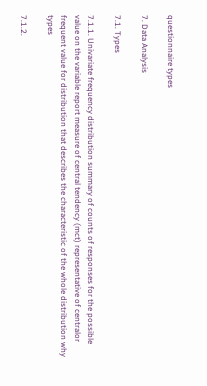questionnaire types

7. Data Analysis

7.1. Types

7.1.1. Univariate frequency distribution summary of counts of responses for the possible value on the variable report measure of central tendency (mct) representative of centralor frequent value for distribution that describes the characteristic of the whole distribution why types

7.1.2.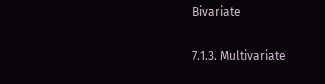Bivariate

7.1.3. Multivariate